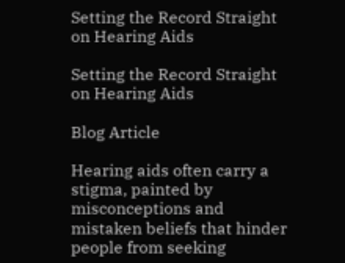Setting the Record Straight on Hearing Aids

Setting the Record Straight on Hearing Aids

Blog Article

Hearing aids often carry a stigma, painted by misconceptions and mistaken beliefs that hinder people from seeking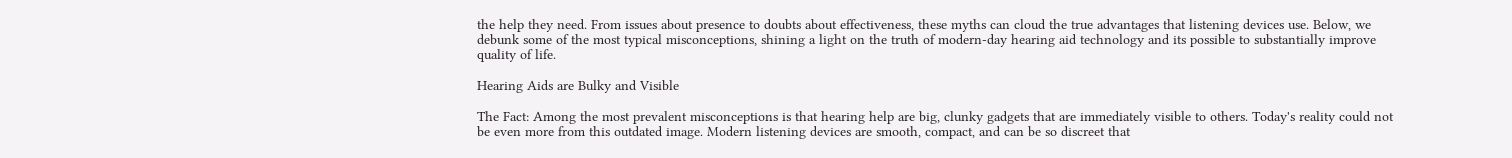the help they need. From issues about presence to doubts about effectiveness, these myths can cloud the true advantages that listening devices use. Below, we debunk some of the most typical misconceptions, shining a light on the truth of modern-day hearing aid technology and its possible to substantially improve quality of life.

Hearing Aids are Bulky and Visible

The Fact: Among the most prevalent misconceptions is that hearing help are big, clunky gadgets that are immediately visible to others. Today's reality could not be even more from this outdated image. Modern listening devices are smooth, compact, and can be so discreet that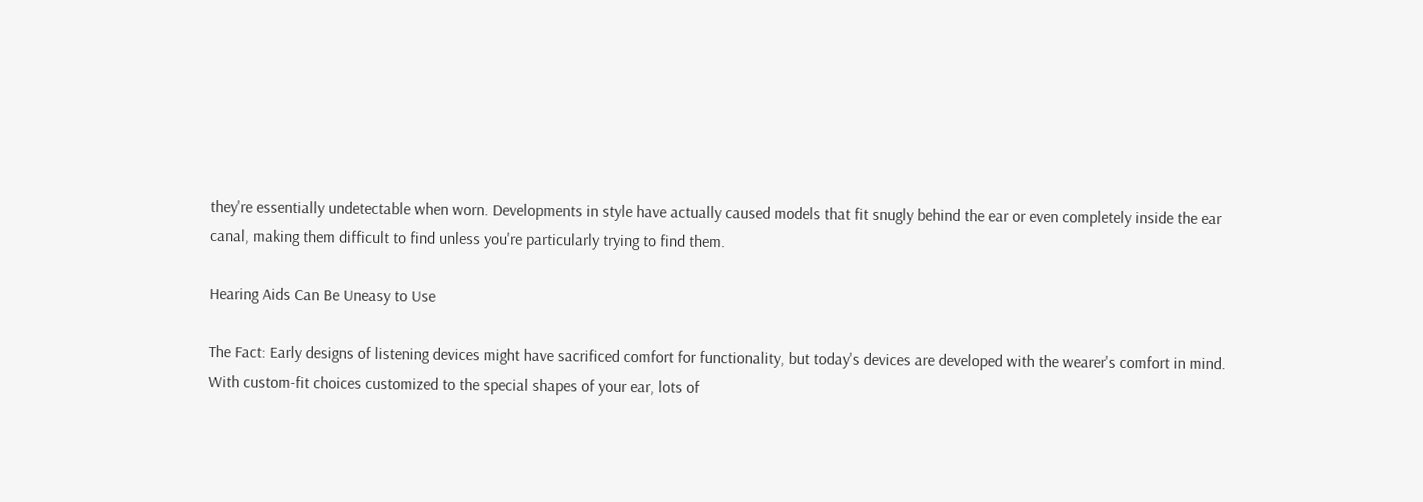they're essentially undetectable when worn. Developments in style have actually caused models that fit snugly behind the ear or even completely inside the ear canal, making them difficult to find unless you're particularly trying to find them.

Hearing Aids Can Be Uneasy to Use

The Fact: Early designs of listening devices might have sacrificed comfort for functionality, but today's devices are developed with the wearer's comfort in mind. With custom-fit choices customized to the special shapes of your ear, lots of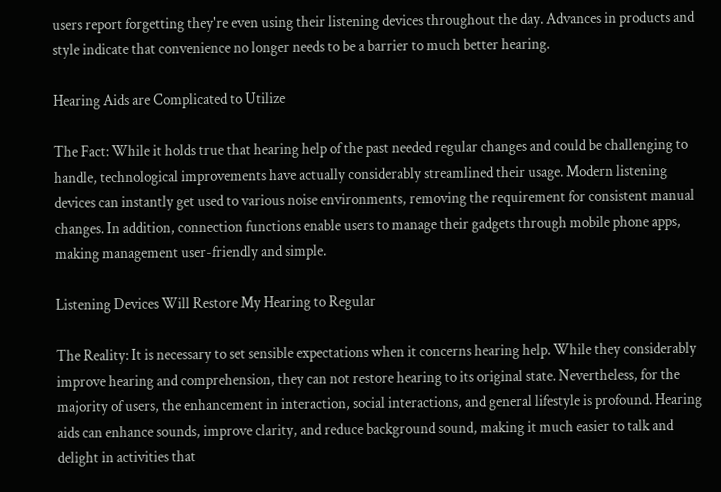users report forgetting they're even using their listening devices throughout the day. Advances in products and style indicate that convenience no longer needs to be a barrier to much better hearing.

Hearing Aids are Complicated to Utilize

The Fact: While it holds true that hearing help of the past needed regular changes and could be challenging to handle, technological improvements have actually considerably streamlined their usage. Modern listening devices can instantly get used to various noise environments, removing the requirement for consistent manual changes. In addition, connection functions enable users to manage their gadgets through mobile phone apps, making management user-friendly and simple.

Listening Devices Will Restore My Hearing to Regular

The Reality: It is necessary to set sensible expectations when it concerns hearing help. While they considerably improve hearing and comprehension, they can not restore hearing to its original state. Nevertheless, for the majority of users, the enhancement in interaction, social interactions, and general lifestyle is profound. Hearing aids can enhance sounds, improve clarity, and reduce background sound, making it much easier to talk and delight in activities that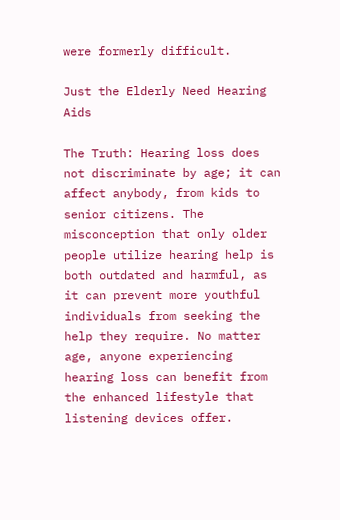were formerly difficult.

Just the Elderly Need Hearing Aids

The Truth: Hearing loss does not discriminate by age; it can affect anybody, from kids to senior citizens. The misconception that only older people utilize hearing help is both outdated and harmful, as it can prevent more youthful individuals from seeking the help they require. No matter age, anyone experiencing hearing loss can benefit from the enhanced lifestyle that listening devices offer.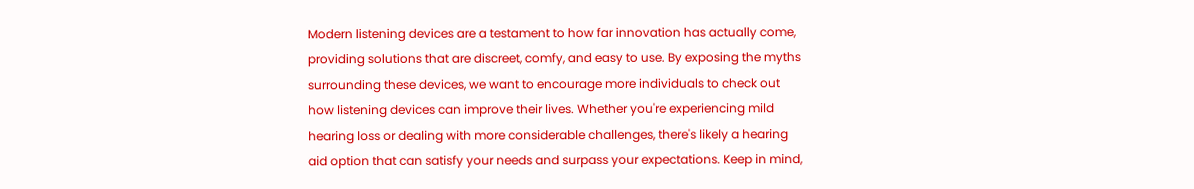Modern listening devices are a testament to how far innovation has actually come, providing solutions that are discreet, comfy, and easy to use. By exposing the myths surrounding these devices, we want to encourage more individuals to check out how listening devices can improve their lives. Whether you're experiencing mild hearing loss or dealing with more considerable challenges, there's likely a hearing aid option that can satisfy your needs and surpass your expectations. Keep in mind,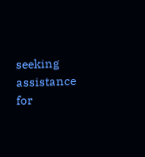seeking assistance for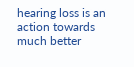hearing loss is an action towards much better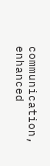communication, enhanced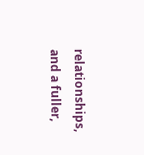relationships, and a fuller,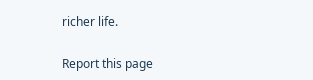richer life.

Report this page